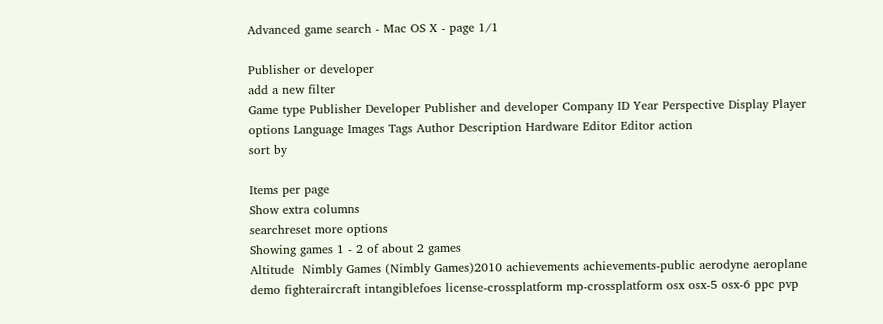Advanced game search - Mac OS X - page 1/1

Publisher or developer
add a new filter
Game type Publisher Developer Publisher and developer Company ID Year Perspective Display Player options Language Images Tags Author Description Hardware Editor Editor action
sort by

Items per page
Show extra columns
searchreset more options
Showing games 1 - 2 of about 2 games
Altitude  Nimbly Games (Nimbly Games)2010 achievements achievements-public aerodyne aeroplane demo fighteraircraft intangiblefoes license-crossplatform mp-crossplatform osx osx-5 osx-6 ppc pvp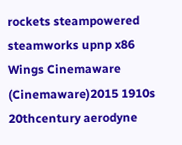rockets steampowered steamworks upnp x86
Wings Cinemaware (Cinemaware)2015 1910s 20thcentury aerodyne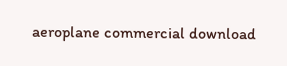aeroplane commercial download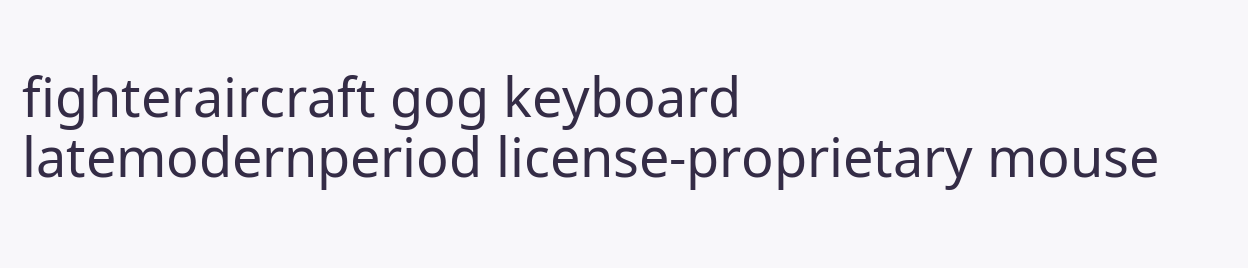fighteraircraft gog keyboard latemodernperiod license-proprietary mouse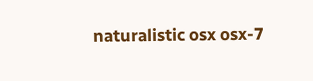naturalistic osx osx-7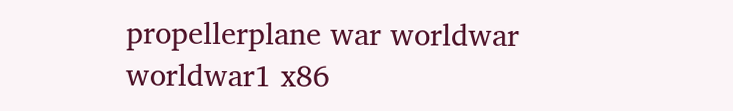propellerplane war worldwar worldwar1 x86